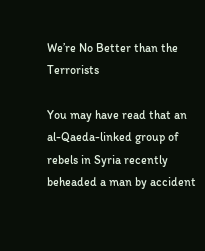We’re No Better than the Terrorists

You may have read that an al-Qaeda-linked group of rebels in Syria recently beheaded a man by accident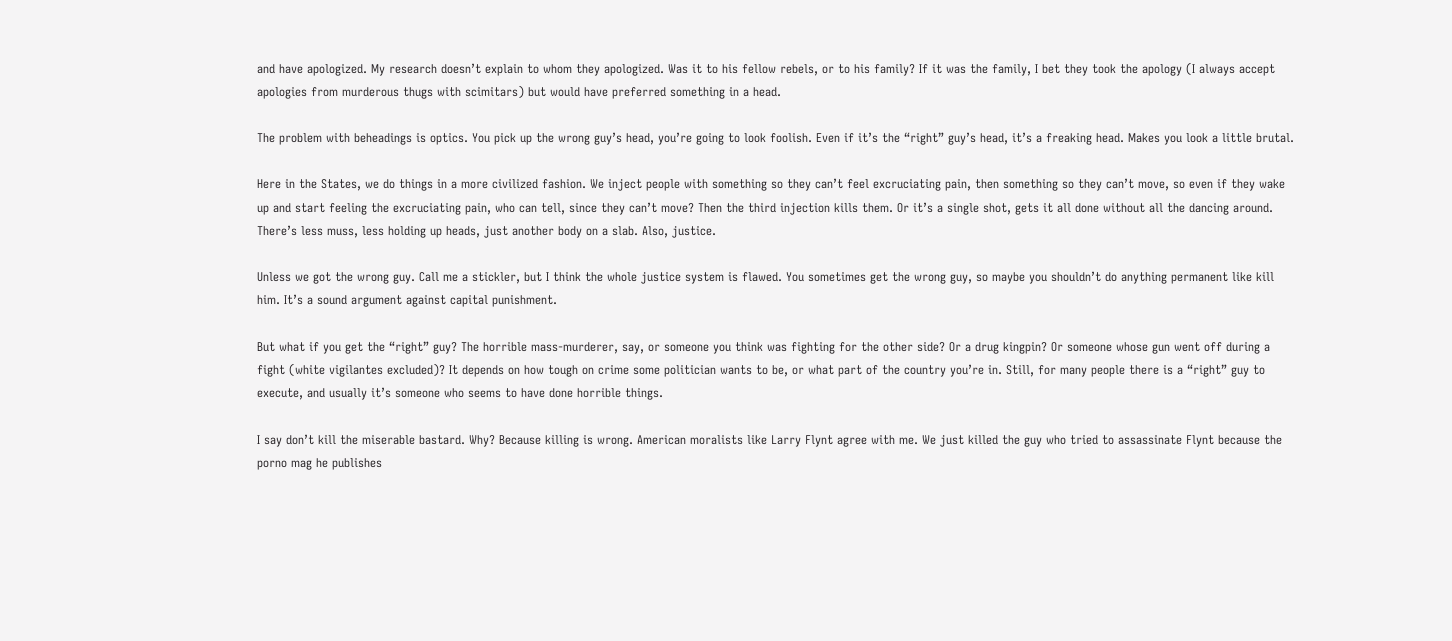and have apologized. My research doesn’t explain to whom they apologized. Was it to his fellow rebels, or to his family? If it was the family, I bet they took the apology (I always accept apologies from murderous thugs with scimitars) but would have preferred something in a head.

The problem with beheadings is optics. You pick up the wrong guy’s head, you’re going to look foolish. Even if it’s the “right” guy’s head, it’s a freaking head. Makes you look a little brutal.

Here in the States, we do things in a more civilized fashion. We inject people with something so they can’t feel excruciating pain, then something so they can’t move, so even if they wake up and start feeling the excruciating pain, who can tell, since they can’t move? Then the third injection kills them. Or it’s a single shot, gets it all done without all the dancing around. There’s less muss, less holding up heads, just another body on a slab. Also, justice.

Unless we got the wrong guy. Call me a stickler, but I think the whole justice system is flawed. You sometimes get the wrong guy, so maybe you shouldn’t do anything permanent like kill him. It’s a sound argument against capital punishment.

But what if you get the “right” guy? The horrible mass-murderer, say, or someone you think was fighting for the other side? Or a drug kingpin? Or someone whose gun went off during a fight (white vigilantes excluded)? It depends on how tough on crime some politician wants to be, or what part of the country you’re in. Still, for many people there is a “right” guy to execute, and usually it’s someone who seems to have done horrible things.

I say don’t kill the miserable bastard. Why? Because killing is wrong. American moralists like Larry Flynt agree with me. We just killed the guy who tried to assassinate Flynt because the porno mag he publishes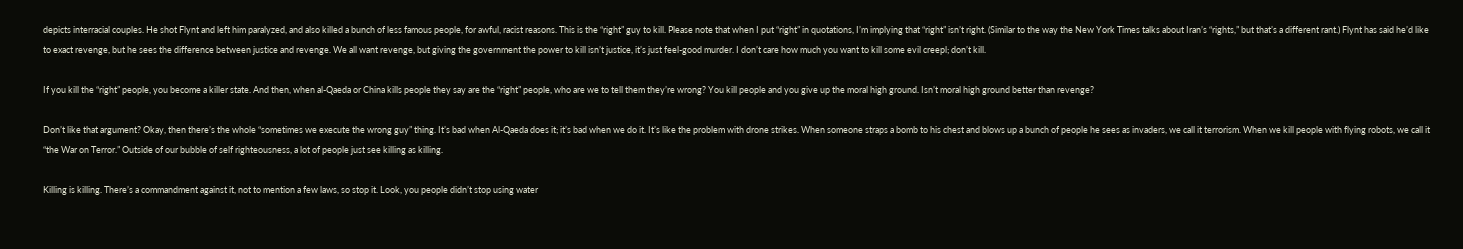depicts interracial couples. He shot Flynt and left him paralyzed, and also killed a bunch of less famous people, for awful, racist reasons. This is the “right” guy to kill. Please note that when I put “right” in quotations, I’m implying that “right” isn’t right. (Similar to the way the New York Times talks about Iran’s “rights,” but that’s a different rant.) Flynt has said he’d like to exact revenge, but he sees the difference between justice and revenge. We all want revenge, but giving the government the power to kill isn’t justice, it’s just feel-good murder. I don’t care how much you want to kill some evil creepl; don’t kill.

If you kill the “right” people, you become a killer state. And then, when al-Qaeda or China kills people they say are the “right” people, who are we to tell them they’re wrong? You kill people and you give up the moral high ground. Isn’t moral high ground better than revenge?

Don’t like that argument? Okay, then there’s the whole “sometimes we execute the wrong guy” thing. It’s bad when Al-Qaeda does it; it’s bad when we do it. It’s like the problem with drone strikes. When someone straps a bomb to his chest and blows up a bunch of people he sees as invaders, we call it terrorism. When we kill people with flying robots, we call it “the War on Terror.” Outside of our bubble of self righteousness, a lot of people just see killing as killing.

Killing is killing. There’s a commandment against it, not to mention a few laws, so stop it. Look, you people didn’t stop using water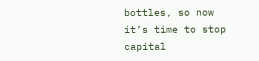bottles, so now it’s time to stop capital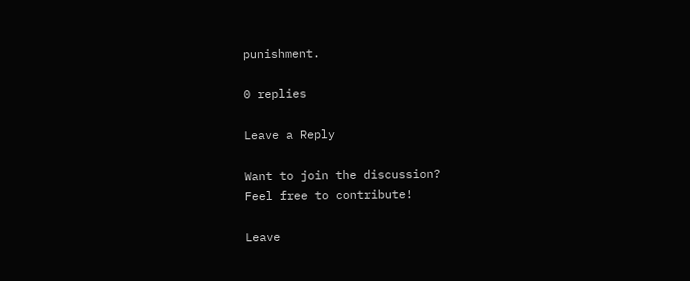punishment.

0 replies

Leave a Reply

Want to join the discussion?
Feel free to contribute!

Leave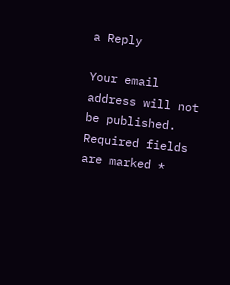a Reply

Your email address will not be published. Required fields are marked *